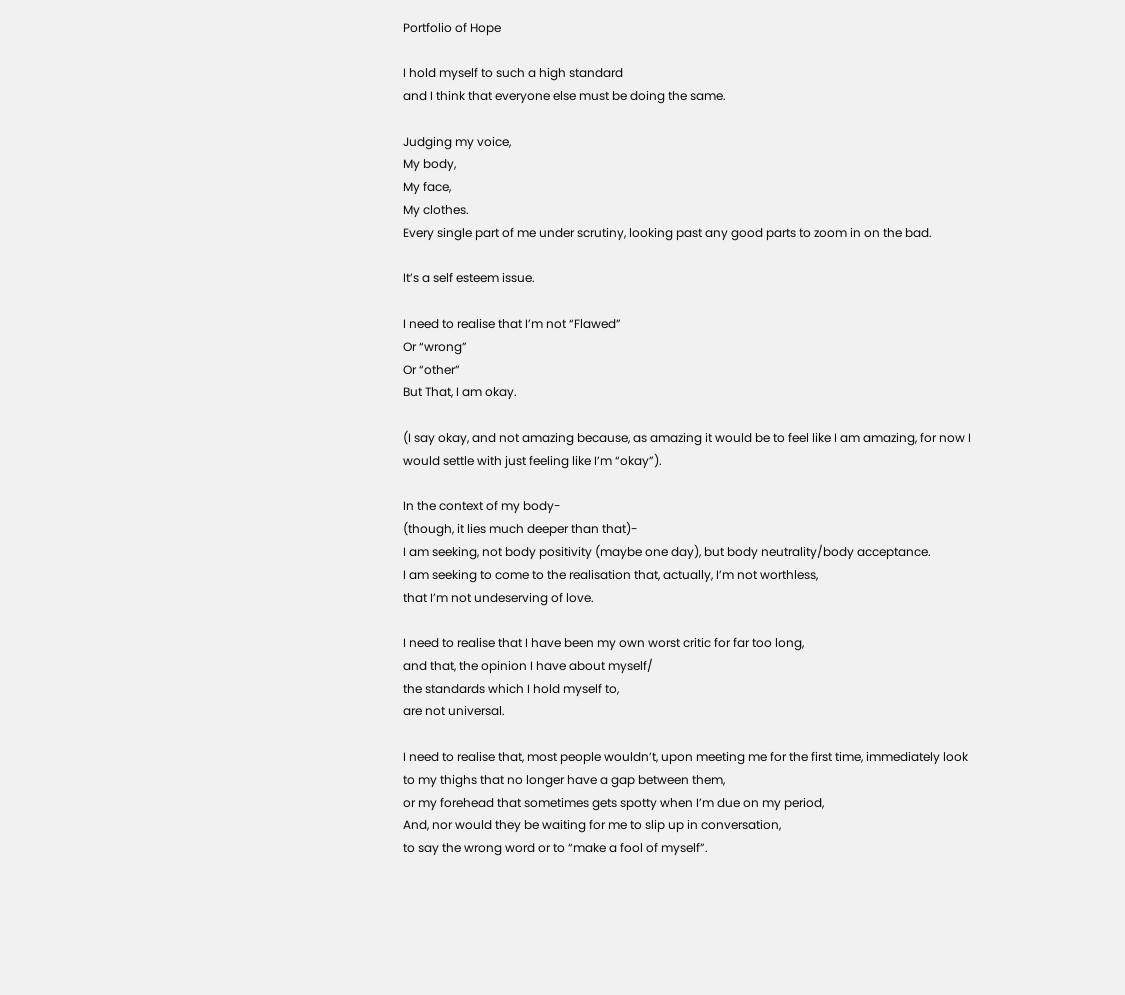Portfolio of Hope

I hold myself to such a high standard
and I think that everyone else must be doing the same.

Judging my voice,
My body,
My face,
My clothes.
Every single part of me under scrutiny, looking past any good parts to zoom in on the bad.

It’s a self esteem issue.

I need to realise that I’m not “Flawed”
Or “wrong”
Or “other”
But That, I am okay.

(I say okay, and not amazing because, as amazing it would be to feel like I am amazing, for now I would settle with just feeling like I’m “okay”).

In the context of my body-
(though, it lies much deeper than that)-
I am seeking, not body positivity (maybe one day), but body neutrality/body acceptance.
I am seeking to come to the realisation that, actually, I’m not worthless,
that I’m not undeserving of love.

I need to realise that I have been my own worst critic for far too long,
and that, the opinion I have about myself/
the standards which I hold myself to,
are not universal.

I need to realise that, most people wouldn’t, upon meeting me for the first time, immediately look to my thighs that no longer have a gap between them,
or my forehead that sometimes gets spotty when I’m due on my period,
And, nor would they be waiting for me to slip up in conversation,
to say the wrong word or to “make a fool of myself”.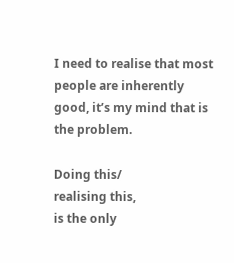I need to realise that most people are inherently good, it’s my mind that is the problem.

Doing this/
realising this,
is the only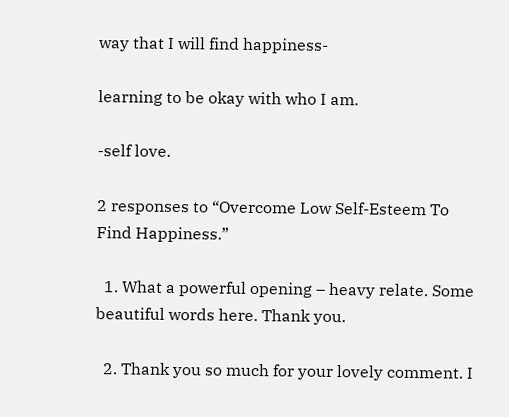way that I will find happiness-

learning to be okay with who I am.

-self love.

2 responses to “Overcome Low Self-Esteem To Find Happiness.”

  1. What a powerful opening – heavy relate. Some beautiful words here. Thank you.

  2. Thank you so much for your lovely comment. I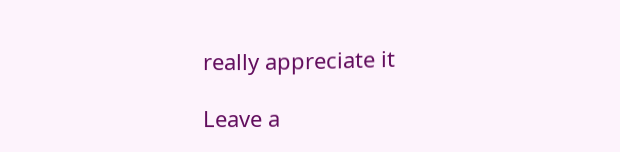really appreciate it

Leave a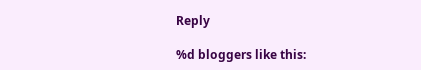Reply

%d bloggers like this: